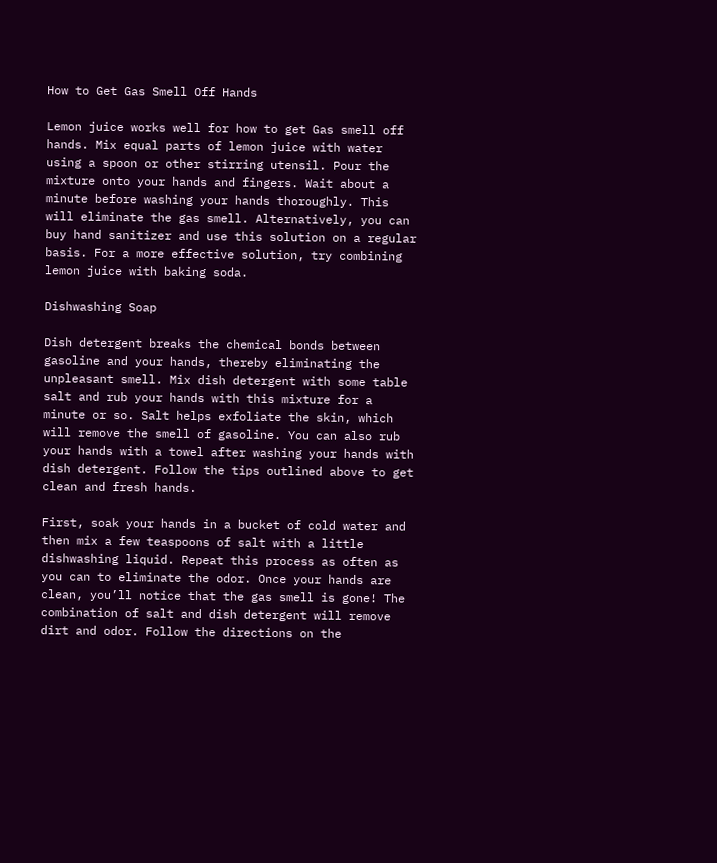How to Get Gas Smell Off Hands

Lemon juice works well for how to get Gas smell off hands. Mix equal parts of lemon juice with water using a spoon or other stirring utensil. Pour the mixture onto your hands and fingers. Wait about a minute before washing your hands thoroughly. This will eliminate the gas smell. Alternatively, you can buy hand sanitizer and use this solution on a regular basis. For a more effective solution, try combining lemon juice with baking soda.

Dishwashing Soap

Dish detergent breaks the chemical bonds between gasoline and your hands, thereby eliminating the unpleasant smell. Mix dish detergent with some table salt and rub your hands with this mixture for a minute or so. Salt helps exfoliate the skin, which will remove the smell of gasoline. You can also rub your hands with a towel after washing your hands with dish detergent. Follow the tips outlined above to get clean and fresh hands.

First, soak your hands in a bucket of cold water and then mix a few teaspoons of salt with a little dishwashing liquid. Repeat this process as often as you can to eliminate the odor. Once your hands are clean, you’ll notice that the gas smell is gone! The combination of salt and dish detergent will remove dirt and odor. Follow the directions on the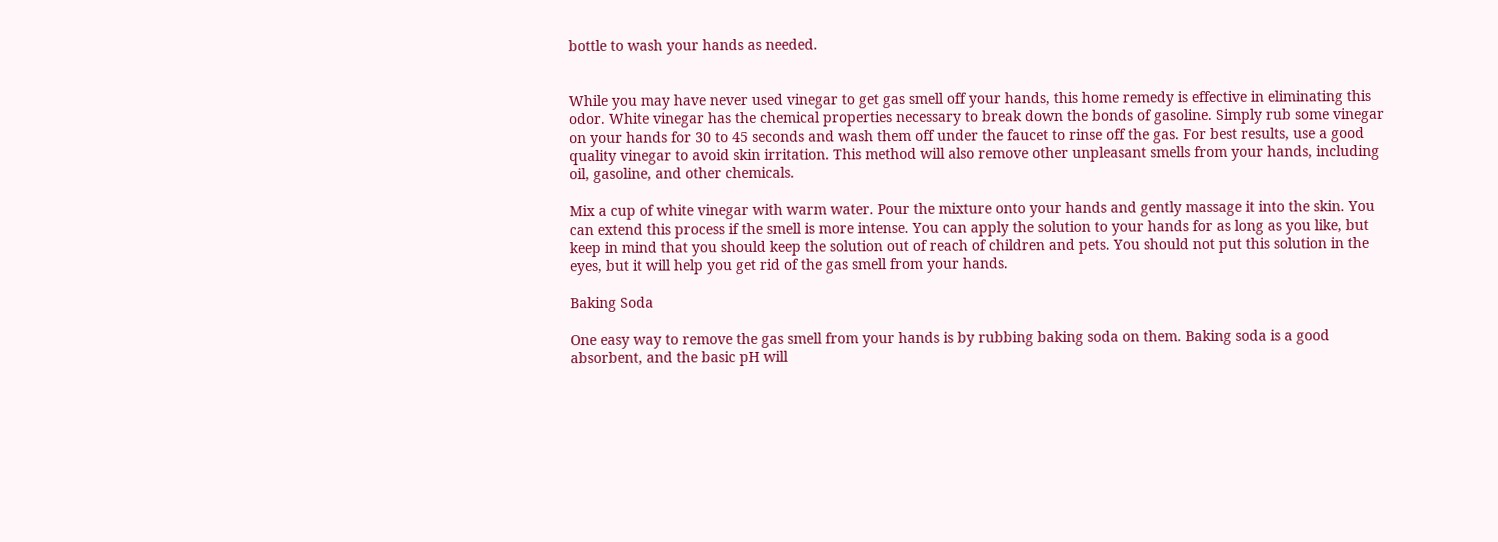bottle to wash your hands as needed.


While you may have never used vinegar to get gas smell off your hands, this home remedy is effective in eliminating this odor. White vinegar has the chemical properties necessary to break down the bonds of gasoline. Simply rub some vinegar on your hands for 30 to 45 seconds and wash them off under the faucet to rinse off the gas. For best results, use a good quality vinegar to avoid skin irritation. This method will also remove other unpleasant smells from your hands, including oil, gasoline, and other chemicals.

Mix a cup of white vinegar with warm water. Pour the mixture onto your hands and gently massage it into the skin. You can extend this process if the smell is more intense. You can apply the solution to your hands for as long as you like, but keep in mind that you should keep the solution out of reach of children and pets. You should not put this solution in the eyes, but it will help you get rid of the gas smell from your hands.

Baking Soda

One easy way to remove the gas smell from your hands is by rubbing baking soda on them. Baking soda is a good absorbent, and the basic pH will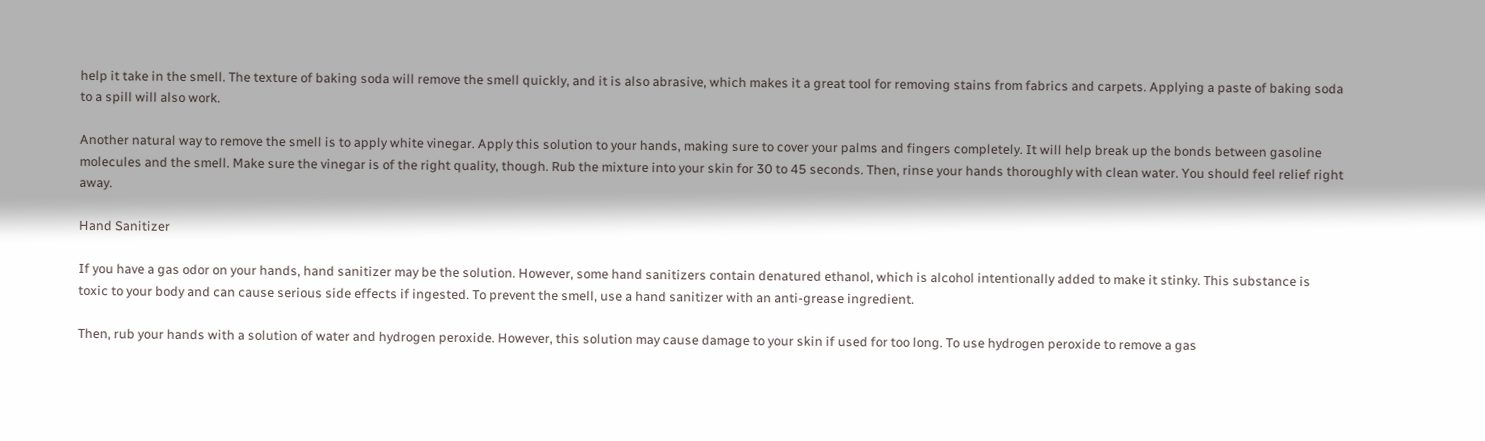help it take in the smell. The texture of baking soda will remove the smell quickly, and it is also abrasive, which makes it a great tool for removing stains from fabrics and carpets. Applying a paste of baking soda to a spill will also work.

Another natural way to remove the smell is to apply white vinegar. Apply this solution to your hands, making sure to cover your palms and fingers completely. It will help break up the bonds between gasoline molecules and the smell. Make sure the vinegar is of the right quality, though. Rub the mixture into your skin for 30 to 45 seconds. Then, rinse your hands thoroughly with clean water. You should feel relief right away.

Hand Sanitizer

If you have a gas odor on your hands, hand sanitizer may be the solution. However, some hand sanitizers contain denatured ethanol, which is alcohol intentionally added to make it stinky. This substance is toxic to your body and can cause serious side effects if ingested. To prevent the smell, use a hand sanitizer with an anti-grease ingredient.

Then, rub your hands with a solution of water and hydrogen peroxide. However, this solution may cause damage to your skin if used for too long. To use hydrogen peroxide to remove a gas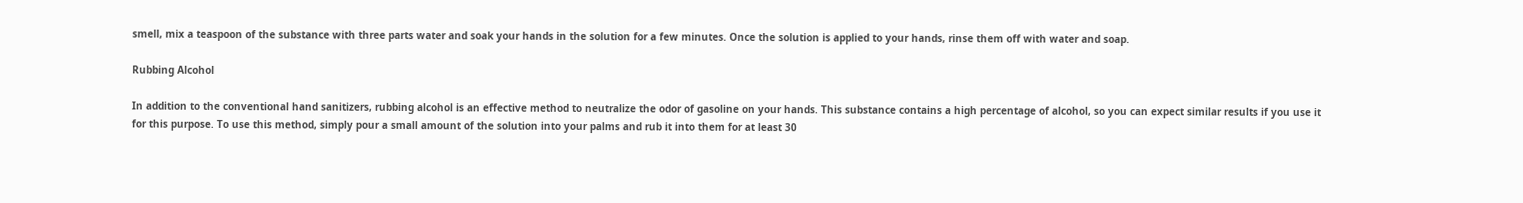smell, mix a teaspoon of the substance with three parts water and soak your hands in the solution for a few minutes. Once the solution is applied to your hands, rinse them off with water and soap.

Rubbing Alcohol

In addition to the conventional hand sanitizers, rubbing alcohol is an effective method to neutralize the odor of gasoline on your hands. This substance contains a high percentage of alcohol, so you can expect similar results if you use it for this purpose. To use this method, simply pour a small amount of the solution into your palms and rub it into them for at least 30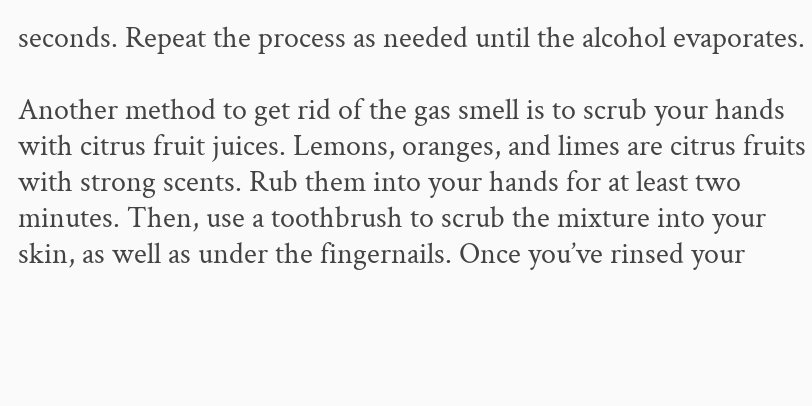seconds. Repeat the process as needed until the alcohol evaporates.

Another method to get rid of the gas smell is to scrub your hands with citrus fruit juices. Lemons, oranges, and limes are citrus fruits with strong scents. Rub them into your hands for at least two minutes. Then, use a toothbrush to scrub the mixture into your skin, as well as under the fingernails. Once you’ve rinsed your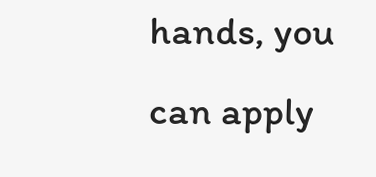hands, you can apply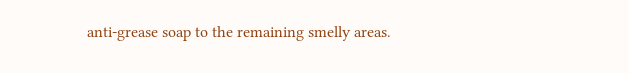anti-grease soap to the remaining smelly areas.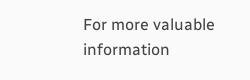For more valuable information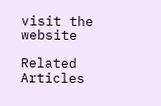visit the website

Related Articles